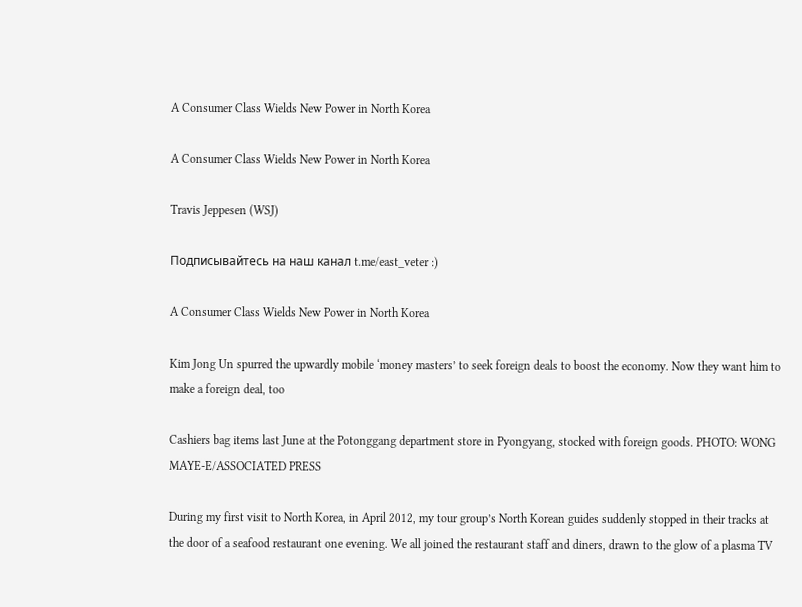A Consumer Class Wields New Power in North Korea

A Consumer Class Wields New Power in North Korea

Travis Jeppesen (WSJ)

Подписывайтесь на наш канал t.me/east_veter :)

A Consumer Class Wields New Power in North Korea

Kim Jong Un spurred the upwardly mobile ‘money masters’ to seek foreign deals to boost the economy. Now they want him to make a foreign deal, too

Cashiers bag items last June at the Potonggang department store in Pyongyang, stocked with foreign goods. PHOTO: WONG MAYE-E/ASSOCIATED PRESS

During my first visit to North Korea, in April 2012, my tour group’s North Korean guides suddenly stopped in their tracks at the door of a seafood restaurant one evening. We all joined the restaurant staff and diners, drawn to the glow of a plasma TV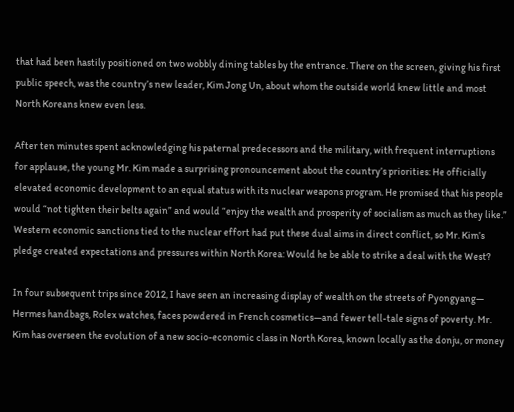that had been hastily positioned on two wobbly dining tables by the entrance. There on the screen, giving his first public speech, was the country’s new leader, Kim Jong Un, about whom the outside world knew little and most North Koreans knew even less.

After ten minutes spent acknowledging his paternal predecessors and the military, with frequent interruptions for applause, the young Mr. Kim made a surprising pronouncement about the country’s priorities: He officially elevated economic development to an equal status with its nuclear weapons program. He promised that his people would “not tighten their belts again” and would “enjoy the wealth and prosperity of socialism as much as they like.” Western economic sanctions tied to the nuclear effort had put these dual aims in direct conflict, so Mr. Kim’s pledge created expectations and pressures within North Korea: Would he be able to strike a deal with the West?

In four subsequent trips since 2012, I have seen an increasing display of wealth on the streets of Pyongyang— Hermes handbags, Rolex watches, faces powdered in French cosmetics—and fewer tell-tale signs of poverty. Mr. Kim has overseen the evolution of a new socio-economic class in North Korea, known locally as the donju, or money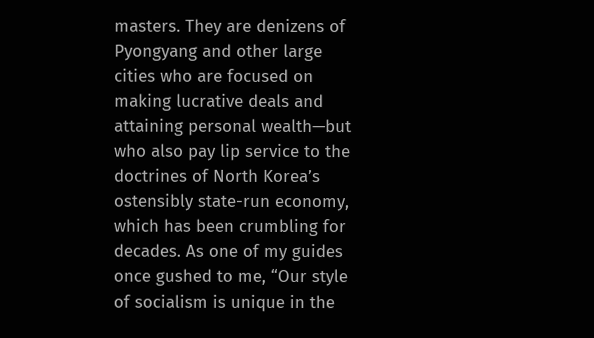masters. They are denizens of Pyongyang and other large cities who are focused on making lucrative deals and attaining personal wealth—but who also pay lip service to the doctrines of North Korea’s ostensibly state-run economy, which has been crumbling for decades. As one of my guides once gushed to me, “Our style of socialism is unique in the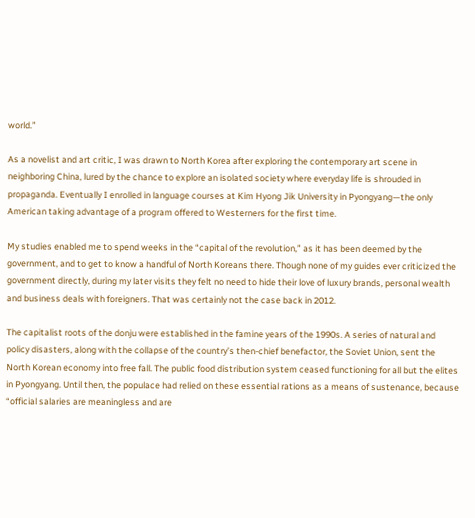world.”

As a novelist and art critic, I was drawn to North Korea after exploring the contemporary art scene in neighboring China, lured by the chance to explore an isolated society where everyday life is shrouded in propaganda. Eventually I enrolled in language courses at Kim Hyong Jik University in Pyongyang—the only American taking advantage of a program offered to Westerners for the first time.

My studies enabled me to spend weeks in the “capital of the revolution,” as it has been deemed by the government, and to get to know a handful of North Koreans there. Though none of my guides ever criticized the government directly, during my later visits they felt no need to hide their love of luxury brands, personal wealth and business deals with foreigners. That was certainly not the case back in 2012.

The capitalist roots of the donju were established in the famine years of the 1990s. A series of natural and policy disasters, along with the collapse of the country’s then-chief benefactor, the Soviet Union, sent the North Korean economy into free fall. The public food distribution system ceased functioning for all but the elites in Pyongyang. Until then, the populace had relied on these essential rations as a means of sustenance, because “official salaries are meaningless and are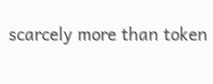scarcely more than token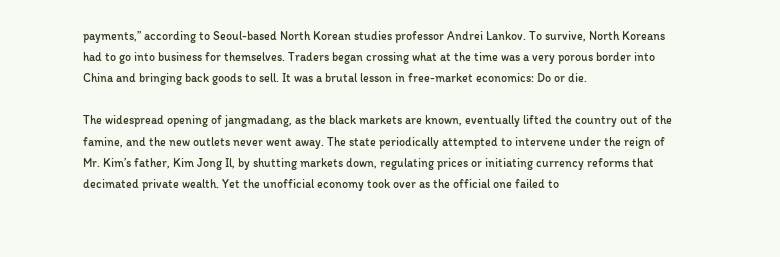payments,” according to Seoul-based North Korean studies professor Andrei Lankov. To survive, North Koreans had to go into business for themselves. Traders began crossing what at the time was a very porous border into China and bringing back goods to sell. It was a brutal lesson in free-market economics: Do or die.

The widespread opening of jangmadang, as the black markets are known, eventually lifted the country out of the famine, and the new outlets never went away. The state periodically attempted to intervene under the reign of Mr. Kim’s father, Kim Jong Il, by shutting markets down, regulating prices or initiating currency reforms that decimated private wealth. Yet the unofficial economy took over as the official one failed to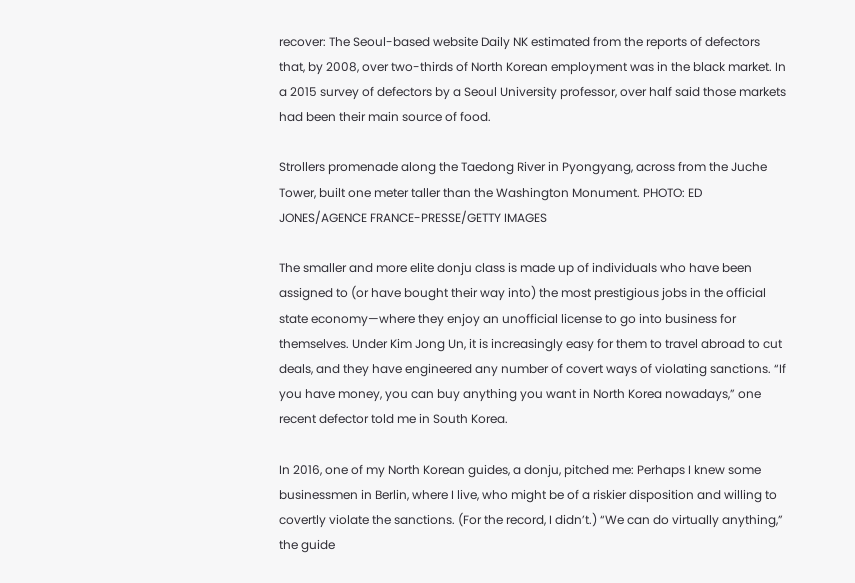recover: The Seoul-based website Daily NK estimated from the reports of defectors that, by 2008, over two-thirds of North Korean employment was in the black market. In a 2015 survey of defectors by a Seoul University professor, over half said those markets had been their main source of food.

Strollers promenade along the Taedong River in Pyongyang, across from the Juche Tower, built one meter taller than the Washington Monument. PHOTO: ED JONES/AGENCE FRANCE-PRESSE/GETTY IMAGES

The smaller and more elite donju class is made up of individuals who have been assigned to (or have bought their way into) the most prestigious jobs in the official state economy—where they enjoy an unofficial license to go into business for themselves. Under Kim Jong Un, it is increasingly easy for them to travel abroad to cut deals, and they have engineered any number of covert ways of violating sanctions. “If you have money, you can buy anything you want in North Korea nowadays,” one recent defector told me in South Korea.

In 2016, one of my North Korean guides, a donju, pitched me: Perhaps I knew some businessmen in Berlin, where I live, who might be of a riskier disposition and willing to covertly violate the sanctions. (For the record, I didn’t.) “We can do virtually anything,” the guide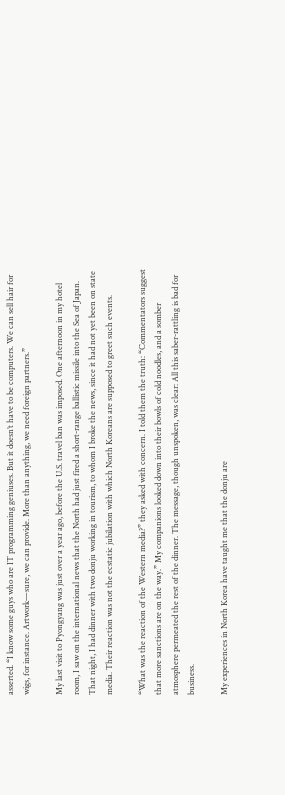asserted. “I know some guys who are IT programming geniuses. But it doesn’t have to be computers. We can sell hair for wigs, for instance. Artwork—sure, we can provide. More than anything, we need foreign partners.”

My last visit to Pyongyang was just over a year ago, before the U.S. travel ban was imposed. One afternoon in my hotel room, I saw on the international news that the North had just fired a short-range ballistic missile into the Sea of Japan. That night, I had dinner with two donju working in tourism, to whom I broke the news, since it had not yet been on state media. Their reaction was not the ecstatic jubilation with which North Koreans are supposed to greet such events.

“What was the reaction of the Western media?” they asked with concern. I told them the truth: “Commentators suggest that more sanctions are on the way.” My companions looked down into their bowls of cold noodles, and a somber atmosphere permeated the rest of the dinner. The message, though unspoken, was clear: All this saber-rattling is bad for business.

My experiences in North Korea have taught me that the donju are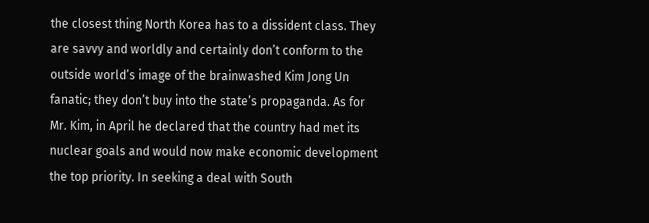the closest thing North Korea has to a dissident class. They are savvy and worldly and certainly don’t conform to the outside world’s image of the brainwashed Kim Jong Un fanatic; they don’t buy into the state’s propaganda. As for Mr. Kim, in April he declared that the country had met its nuclear goals and would now make economic development the top priority. In seeking a deal with South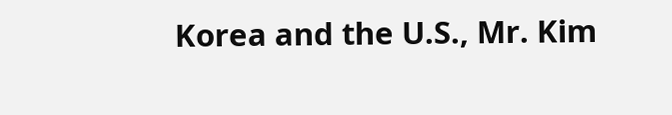Korea and the U.S., Mr. Kim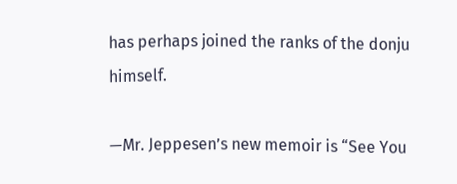has perhaps joined the ranks of the donju himself.

—Mr. Jeppesen’s new memoir is “See You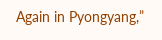Again in Pyongyang,”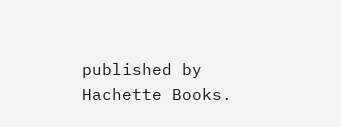published by Hachette Books.